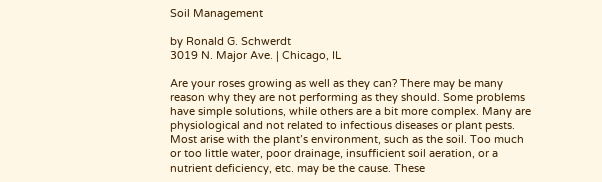Soil Management

by Ronald G. Schwerdt
3019 N. Major Ave. | Chicago, IL

Are your roses growing as well as they can? There may be many reason why they are not performing as they should. Some problems have simple solutions, while others are a bit more complex. Many are physiological and not related to infectious diseases or plant pests. Most arise with the plant’s environment, such as the soil. Too much or too little water, poor drainage, insufficient soil aeration, or a nutrient deficiency, etc. may be the cause. These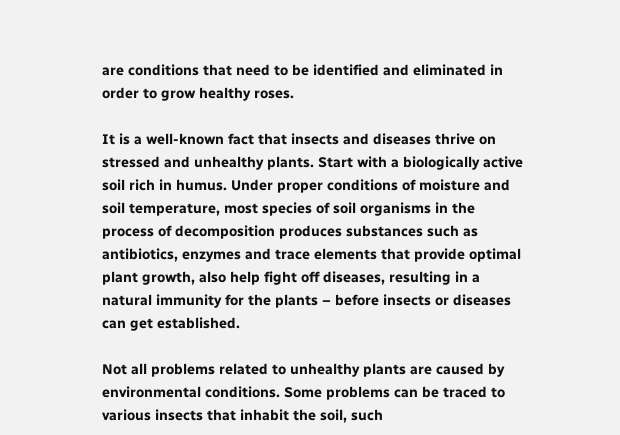are conditions that need to be identified and eliminated in order to grow healthy roses.

It is a well-known fact that insects and diseases thrive on stressed and unhealthy plants. Start with a biologically active soil rich in humus. Under proper conditions of moisture and soil temperature, most species of soil organisms in the process of decomposition produces substances such as antibiotics, enzymes and trace elements that provide optimal plant growth, also help fight off diseases, resulting in a natural immunity for the plants – before insects or diseases can get established.

Not all problems related to unhealthy plants are caused by environmental conditions. Some problems can be traced to various insects that inhabit the soil, such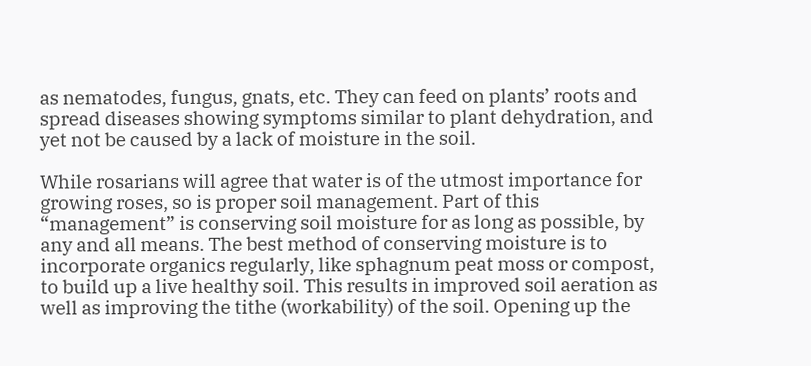as nematodes, fungus, gnats, etc. They can feed on plants’ roots and spread diseases showing symptoms similar to plant dehydration, and yet not be caused by a lack of moisture in the soil.

While rosarians will agree that water is of the utmost importance for growing roses, so is proper soil management. Part of this “management” is conserving soil moisture for as long as possible, by any and all means. The best method of conserving moisture is to incorporate organics regularly, like sphagnum peat moss or compost, to build up a live healthy soil. This results in improved soil aeration as well as improving the tithe (workability) of the soil. Opening up the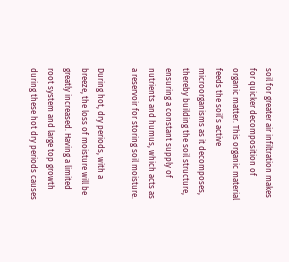soil for greater air infiltration makes for quicker decomposition of organic matter. This organic material feeds the soil’s active microorganisms as it decomposes, thereby building the soil structure, ensuring a constant supply of nutrients and humus, which acts as a reservoir for storing soil moisture.

During hot, dry periods, with a breeze, the loss of moisture will be greatly increased. Having a limited root system and large top growth during these hot dry periods causes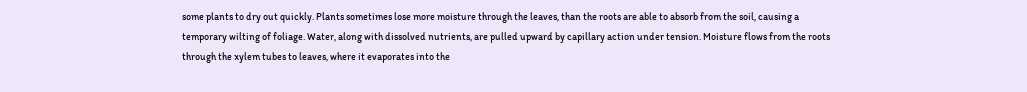some plants to dry out quickly. Plants sometimes lose more moisture through the leaves, than the roots are able to absorb from the soil, causing a temporary wilting of foliage. Water, along with dissolved nutrients, are pulled upward by capillary action under tension. Moisture flows from the roots through the xylem tubes to leaves, where it evaporates into the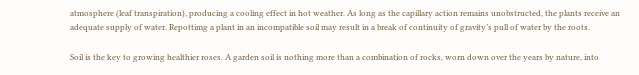atmosphere (leaf transpiration), producing a cooling effect in hot weather. As long as the capillary action remains unobstructed, the plants receive an adequate supply of water. Repottimg a plant in an incompatible soil may result in a break of continuity of gravity’s pull of water by the roots.

Soil is the key to growing healthier roses. A garden soil is nothing more than a combination of rocks, worn down over the years by nature, into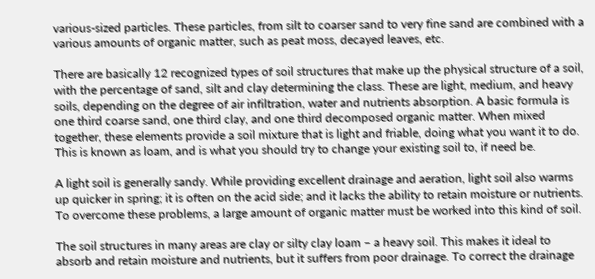various-sized particles. These particles, from silt to coarser sand to very fine sand are combined with a various amounts of organic matter, such as peat moss, decayed leaves, etc.

There are basically 12 recognized types of soil structures that make up the physical structure of a soil, with the percentage of sand, silt and clay determining the class. These are light, medium, and heavy soils, depending on the degree of air infiltration, water and nutrients absorption. A basic formula is one third coarse sand, one third clay, and one third decomposed organic matter. When mixed together, these elements provide a soil mixture that is light and friable, doing what you want it to do. This is known as loam, and is what you should try to change your existing soil to, if need be.

A light soil is generally sandy. While providing excellent drainage and aeration, light soil also warms up quicker in spring; it is often on the acid side; and it lacks the ability to retain moisture or nutrients. To overcome these problems, a large amount of organic matter must be worked into this kind of soil.

The soil structures in many areas are clay or silty clay loam – a heavy soil. This makes it ideal to absorb and retain moisture and nutrients, but it suffers from poor drainage. To correct the drainage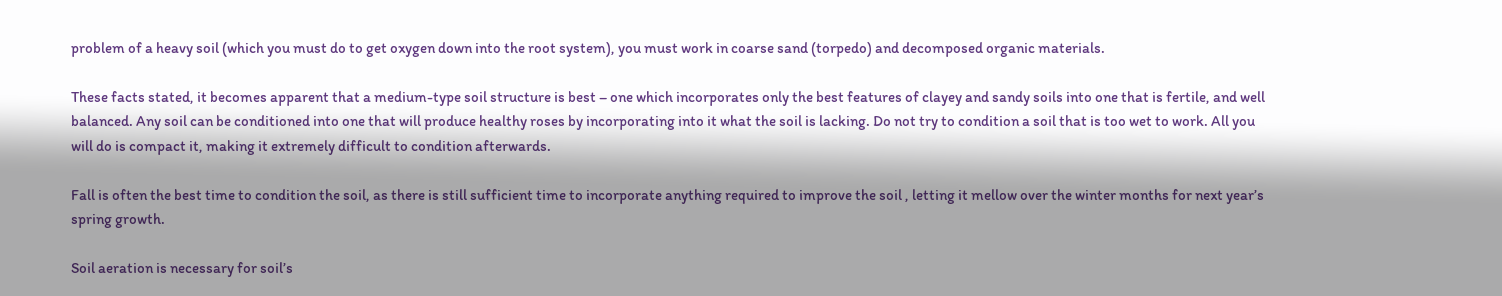problem of a heavy soil (which you must do to get oxygen down into the root system), you must work in coarse sand (torpedo) and decomposed organic materials.

These facts stated, it becomes apparent that a medium-type soil structure is best – one which incorporates only the best features of clayey and sandy soils into one that is fertile, and well balanced. Any soil can be conditioned into one that will produce healthy roses by incorporating into it what the soil is lacking. Do not try to condition a soil that is too wet to work. All you will do is compact it, making it extremely difficult to condition afterwards.

Fall is often the best time to condition the soil, as there is still sufficient time to incorporate anything required to improve the soil , letting it mellow over the winter months for next year’s spring growth.

Soil aeration is necessary for soil’s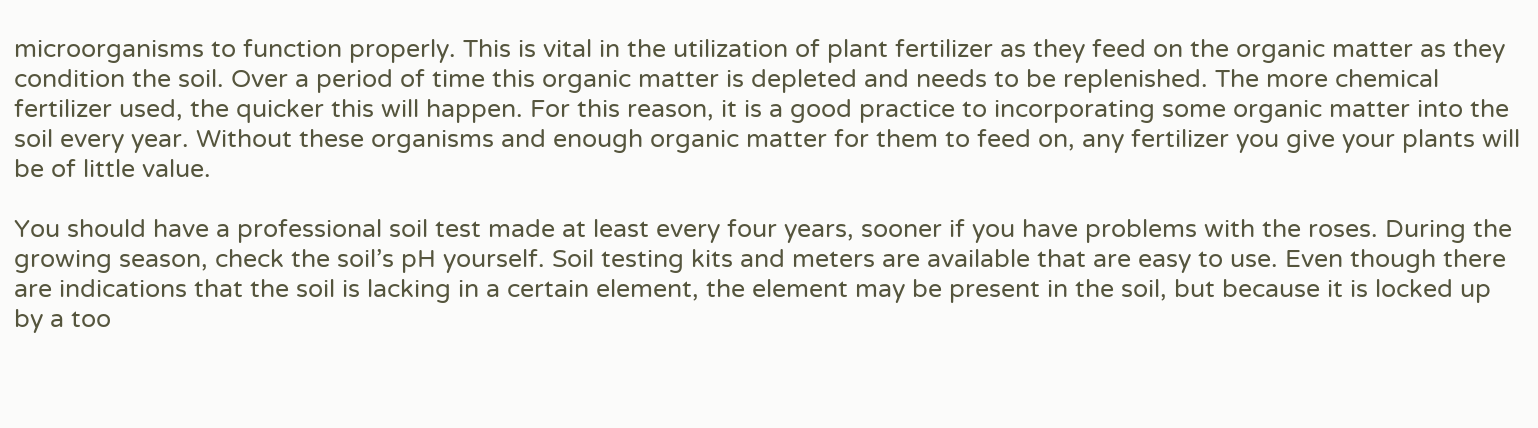microorganisms to function properly. This is vital in the utilization of plant fertilizer as they feed on the organic matter as they condition the soil. Over a period of time this organic matter is depleted and needs to be replenished. The more chemical fertilizer used, the quicker this will happen. For this reason, it is a good practice to incorporating some organic matter into the soil every year. Without these organisms and enough organic matter for them to feed on, any fertilizer you give your plants will be of little value.

You should have a professional soil test made at least every four years, sooner if you have problems with the roses. During the growing season, check the soil’s pH yourself. Soil testing kits and meters are available that are easy to use. Even though there are indications that the soil is lacking in a certain element, the element may be present in the soil, but because it is locked up by a too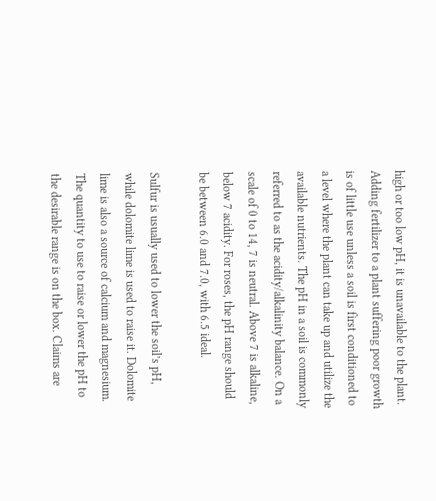high or too low pH, it is unavailable to the plant. Adding fertilizer to a plant suffering poor growth is of little use unless a soil is first conditioned to a level where the plant can take up and utilize the available nutrients. The pH in a soil is commonly referred to as the acidity/alkalinity balance. On a scale of 0 to 14, 7 is neutral. Above 7 is alkaline, below 7 acidity. For roses, the pH range should be between 6.0 and 7.0, with 6.5 ideal.

Sulfur is usually used to lower the soil’s pH, while dolomite lime is used to raise it. Dolomite lime is also a source of calcium and magnesium. The quantity to use to raise or lower the pH to the desirable range is on the box. Claims are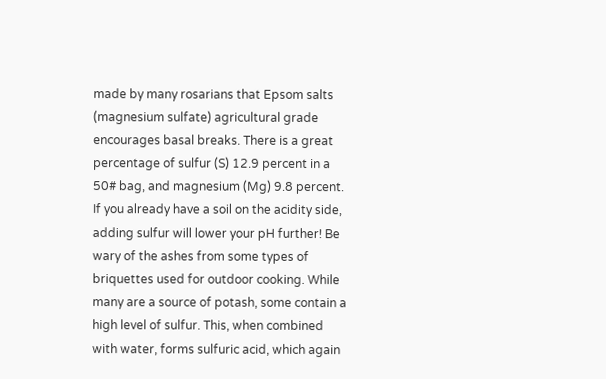made by many rosarians that Epsom salts (magnesium sulfate) agricultural grade encourages basal breaks. There is a great percentage of sulfur (S) 12.9 percent in a 50# bag, and magnesium (Mg) 9.8 percent. If you already have a soil on the acidity side, adding sulfur will lower your pH further! Be wary of the ashes from some types of briquettes used for outdoor cooking. While many are a source of potash, some contain a high level of sulfur. This, when combined with water, forms sulfuric acid, which again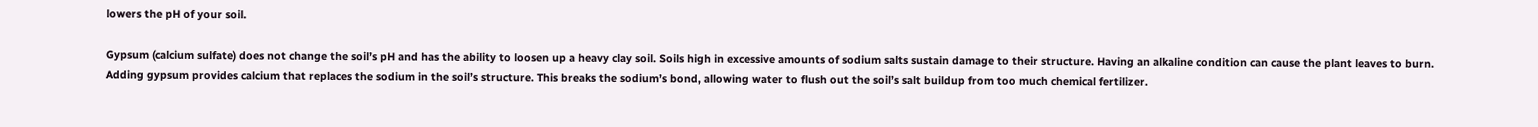lowers the pH of your soil.

Gypsum (calcium sulfate) does not change the soil’s pH and has the ability to loosen up a heavy clay soil. Soils high in excessive amounts of sodium salts sustain damage to their structure. Having an alkaline condition can cause the plant leaves to burn. Adding gypsum provides calcium that replaces the sodium in the soil’s structure. This breaks the sodium’s bond, allowing water to flush out the soil’s salt buildup from too much chemical fertilizer.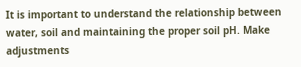It is important to understand the relationship between water, soil and maintaining the proper soil pH. Make adjustments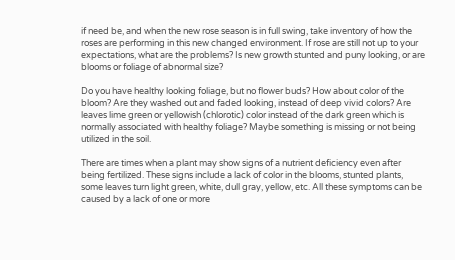if need be, and when the new rose season is in full swing, take inventory of how the roses are performing in this new changed environment. If rose are still not up to your expectations, what are the problems? Is new growth stunted and puny looking, or are blooms or foliage of abnormal size?

Do you have healthy looking foliage, but no flower buds? How about color of the bloom? Are they washed out and faded looking, instead of deep vivid colors? Are leaves lime green or yellowish (chlorotic) color instead of the dark green which is normally associated with healthy foliage? Maybe something is missing or not being utilized in the soil.

There are times when a plant may show signs of a nutrient deficiency even after being fertilized. These signs include a lack of color in the blooms, stunted plants, some leaves turn light green, white, dull gray, yellow, etc. All these symptoms can be caused by a lack of one or more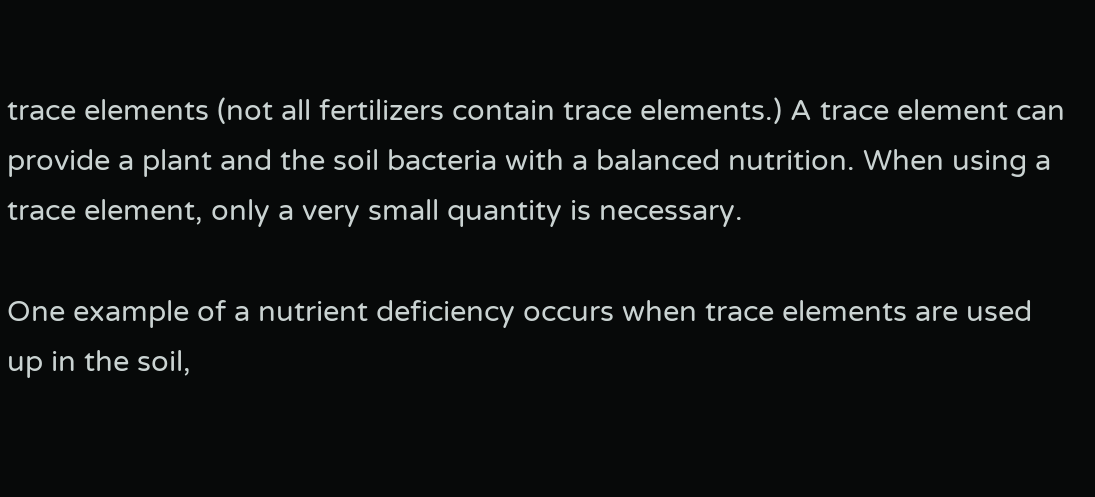trace elements (not all fertilizers contain trace elements.) A trace element can provide a plant and the soil bacteria with a balanced nutrition. When using a trace element, only a very small quantity is necessary.

One example of a nutrient deficiency occurs when trace elements are used up in the soil,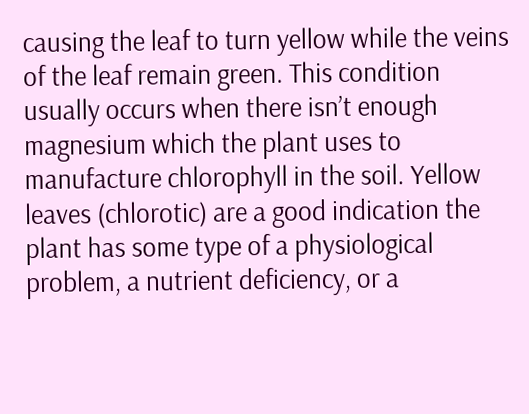causing the leaf to turn yellow while the veins of the leaf remain green. This condition usually occurs when there isn’t enough magnesium which the plant uses to manufacture chlorophyll in the soil. Yellow leaves (chlorotic) are a good indication the plant has some type of a physiological problem, a nutrient deficiency, or a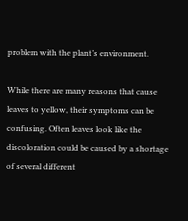problem with the plant’s environment.

While there are many reasons that cause leaves to yellow, their symptoms can be confusing. Often leaves look like the discoloration could be caused by a shortage of several different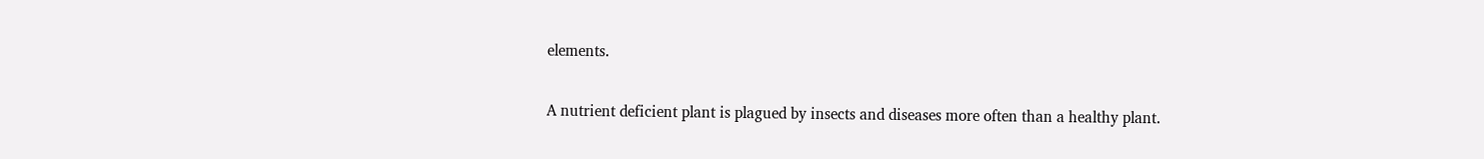elements.

A nutrient deficient plant is plagued by insects and diseases more often than a healthy plant.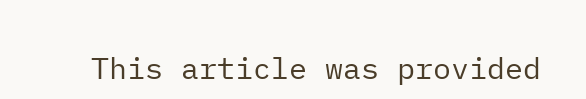This article was provided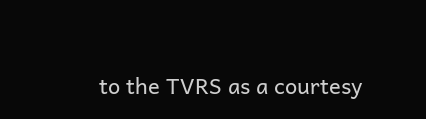to the TVRS as a courtesy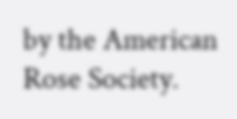by the American Rose Society.